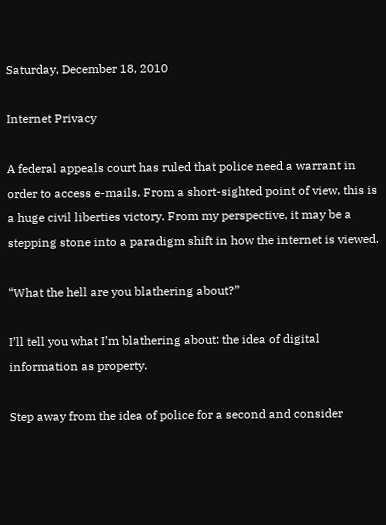Saturday, December 18, 2010

Internet Privacy

A federal appeals court has ruled that police need a warrant in order to access e-mails. From a short-sighted point of view, this is a huge civil liberties victory. From my perspective, it may be a stepping stone into a paradigm shift in how the internet is viewed.

“What the hell are you blathering about?”

I’ll tell you what I’m blathering about: the idea of digital information as property.

Step away from the idea of police for a second and consider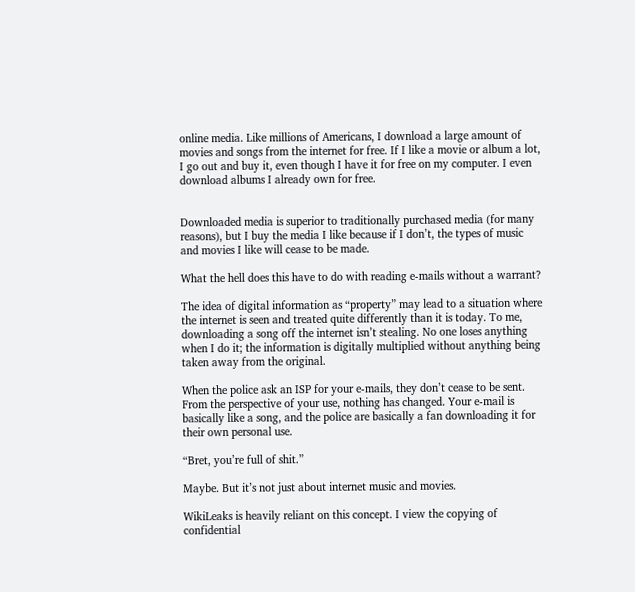online media. Like millions of Americans, I download a large amount of movies and songs from the internet for free. If I like a movie or album a lot, I go out and buy it, even though I have it for free on my computer. I even download albums I already own for free.


Downloaded media is superior to traditionally purchased media (for many reasons), but I buy the media I like because if I don’t, the types of music and movies I like will cease to be made.

What the hell does this have to do with reading e-mails without a warrant?

The idea of digital information as “property” may lead to a situation where the internet is seen and treated quite differently than it is today. To me, downloading a song off the internet isn’t stealing. No one loses anything when I do it; the information is digitally multiplied without anything being taken away from the original.

When the police ask an ISP for your e-mails, they don’t cease to be sent. From the perspective of your use, nothing has changed. Your e-mail is basically like a song, and the police are basically a fan downloading it for their own personal use.

“Bret, you’re full of shit.”

Maybe. But it’s not just about internet music and movies.

WikiLeaks is heavily reliant on this concept. I view the copying of confidential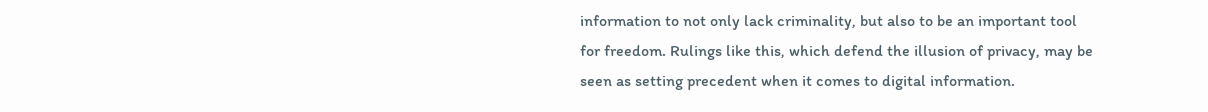information to not only lack criminality, but also to be an important tool for freedom. Rulings like this, which defend the illusion of privacy, may be seen as setting precedent when it comes to digital information.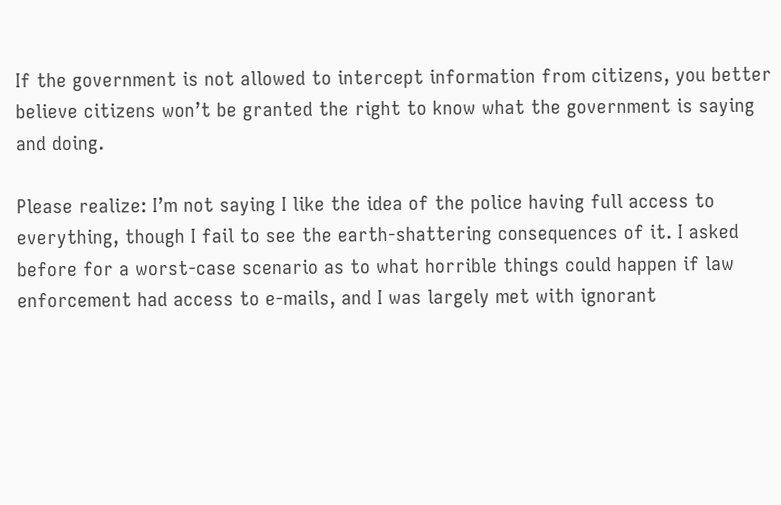If the government is not allowed to intercept information from citizens, you better believe citizens won’t be granted the right to know what the government is saying and doing.

Please realize: I’m not saying I like the idea of the police having full access to everything, though I fail to see the earth-shattering consequences of it. I asked before for a worst-case scenario as to what horrible things could happen if law enforcement had access to e-mails, and I was largely met with ignorant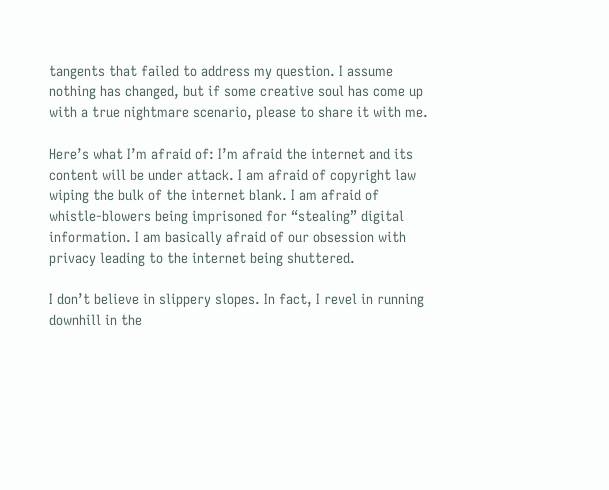tangents that failed to address my question. I assume nothing has changed, but if some creative soul has come up with a true nightmare scenario, please to share it with me.

Here’s what I’m afraid of: I’m afraid the internet and its content will be under attack. I am afraid of copyright law wiping the bulk of the internet blank. I am afraid of whistle-blowers being imprisoned for “stealing” digital information. I am basically afraid of our obsession with privacy leading to the internet being shuttered.

I don’t believe in slippery slopes. In fact, I revel in running downhill in the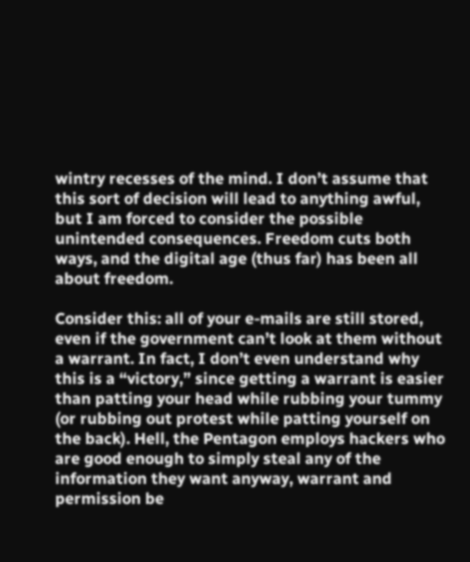wintry recesses of the mind. I don’t assume that this sort of decision will lead to anything awful, but I am forced to consider the possible unintended consequences. Freedom cuts both ways, and the digital age (thus far) has been all about freedom.

Consider this: all of your e-mails are still stored, even if the government can’t look at them without a warrant. In fact, I don’t even understand why this is a “victory,” since getting a warrant is easier than patting your head while rubbing your tummy (or rubbing out protest while patting yourself on the back). Hell, the Pentagon employs hackers who are good enough to simply steal any of the information they want anyway, warrant and permission be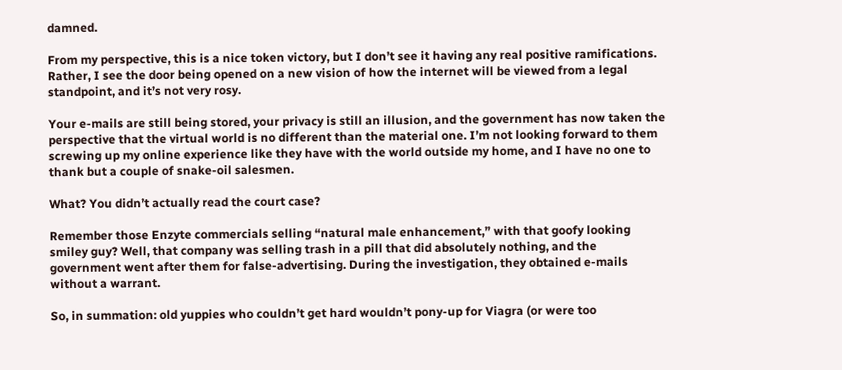damned.

From my perspective, this is a nice token victory, but I don’t see it having any real positive ramifications. Rather, I see the door being opened on a new vision of how the internet will be viewed from a legal standpoint, and it’s not very rosy.

Your e-mails are still being stored, your privacy is still an illusion, and the government has now taken the perspective that the virtual world is no different than the material one. I’m not looking forward to them screwing up my online experience like they have with the world outside my home, and I have no one to thank but a couple of snake-oil salesmen.

What? You didn’t actually read the court case?

Remember those Enzyte commercials selling “natural male enhancement,” with that goofy looking smiley guy? Well, that company was selling trash in a pill that did absolutely nothing, and the government went after them for false-advertising. During the investigation, they obtained e-mails without a warrant.

So, in summation: old yuppies who couldn’t get hard wouldn’t pony-up for Viagra (or were too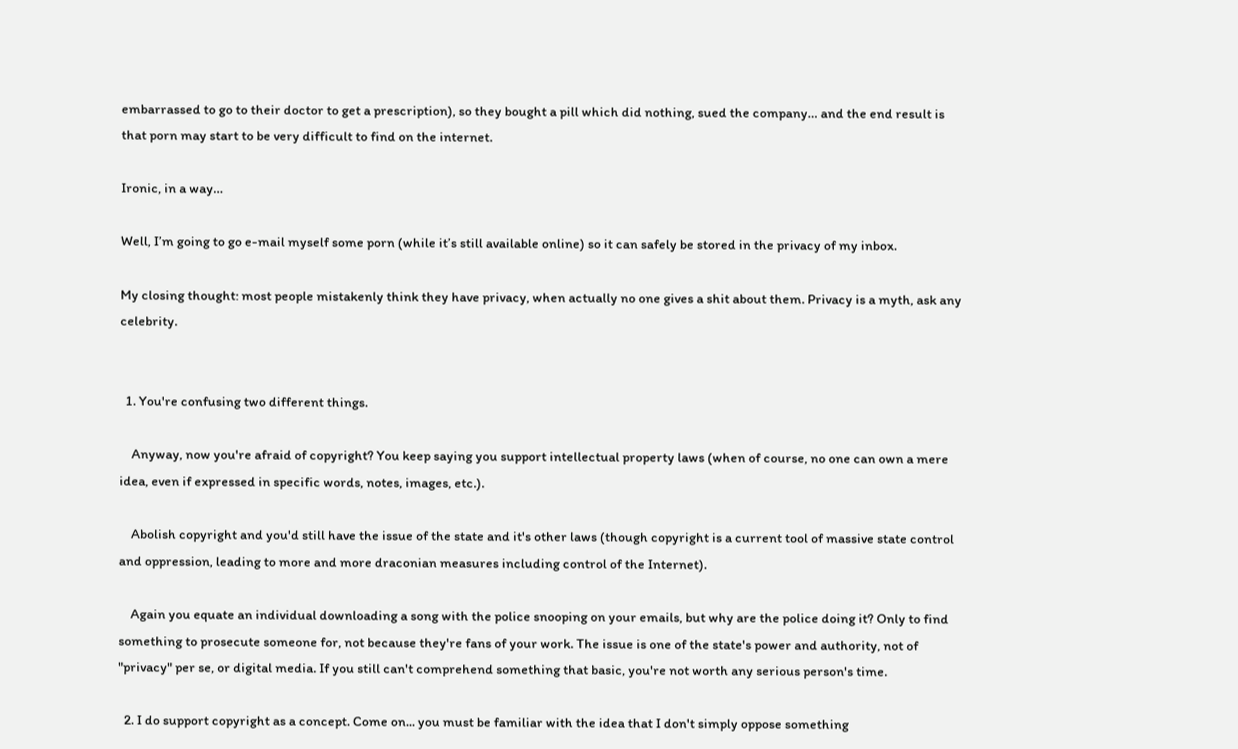embarrassed to go to their doctor to get a prescription), so they bought a pill which did nothing, sued the company… and the end result is that porn may start to be very difficult to find on the internet.

Ironic, in a way…

Well, I’m going to go e-mail myself some porn (while it’s still available online) so it can safely be stored in the privacy of my inbox.

My closing thought: most people mistakenly think they have privacy, when actually no one gives a shit about them. Privacy is a myth, ask any celebrity.


  1. You're confusing two different things.

    Anyway, now you're afraid of copyright? You keep saying you support intellectual property laws (when of course, no one can own a mere idea, even if expressed in specific words, notes, images, etc.).

    Abolish copyright and you'd still have the issue of the state and it's other laws (though copyright is a current tool of massive state control and oppression, leading to more and more draconian measures including control of the Internet).

    Again you equate an individual downloading a song with the police snooping on your emails, but why are the police doing it? Only to find something to prosecute someone for, not because they're fans of your work. The issue is one of the state's power and authority, not of "privacy" per se, or digital media. If you still can't comprehend something that basic, you're not worth any serious person's time.

  2. I do support copyright as a concept. Come on... you must be familiar with the idea that I don't simply oppose something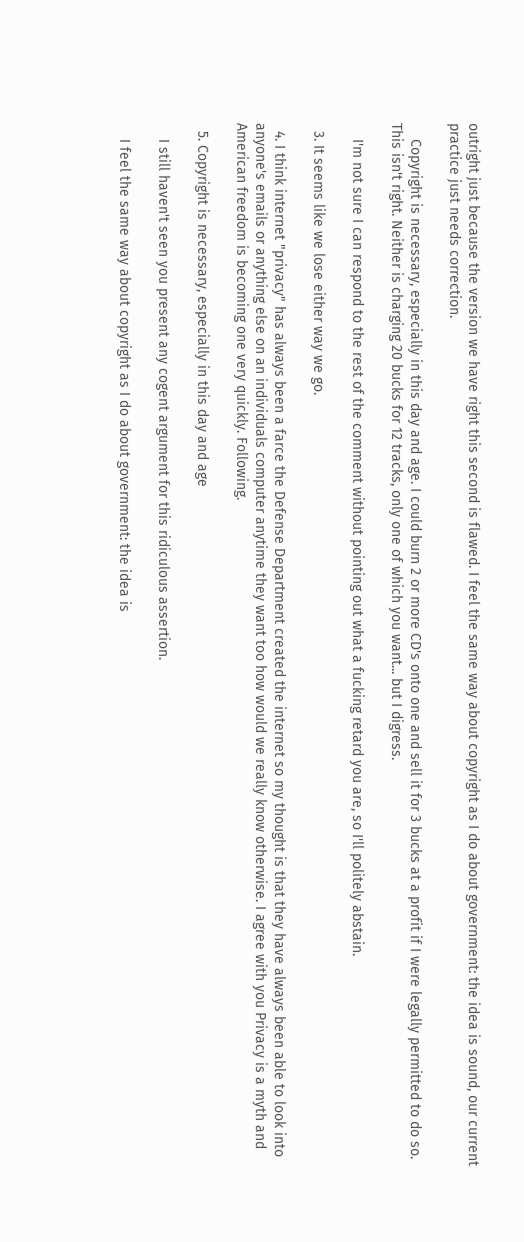outright just because the version we have right this second is flawed. I feel the same way about copyright as I do about government: the idea is sound, our current practice just needs correction.

    Copyright is necessary, especially in this day and age. I could burn 2 or more CD's onto one and sell it for 3 bucks at a profit if I were legally permitted to do so. This isn't right. Neither is charging 20 bucks for 12 tracks, only one of which you want... but I digress.

    I'm not sure I can respond to the rest of the comment without pointing out what a fucking retard you are, so I'll politely abstain.

  3. It seems like we lose either way we go.

  4. I think internet "privacy" has always been a farce the Defense Department created the internet so my thought is that they have always been able to look into anyone's emails or anything else on an individuals computer anytime they want too how would we really know otherwise. I agree with you Privacy is a myth and American freedom is becoming one very quickly. Following.

  5. Copyright is necessary, especially in this day and age

    I still haven't seen you present any cogent argument for this ridiculous assertion.

    I feel the same way about copyright as I do about government: the idea is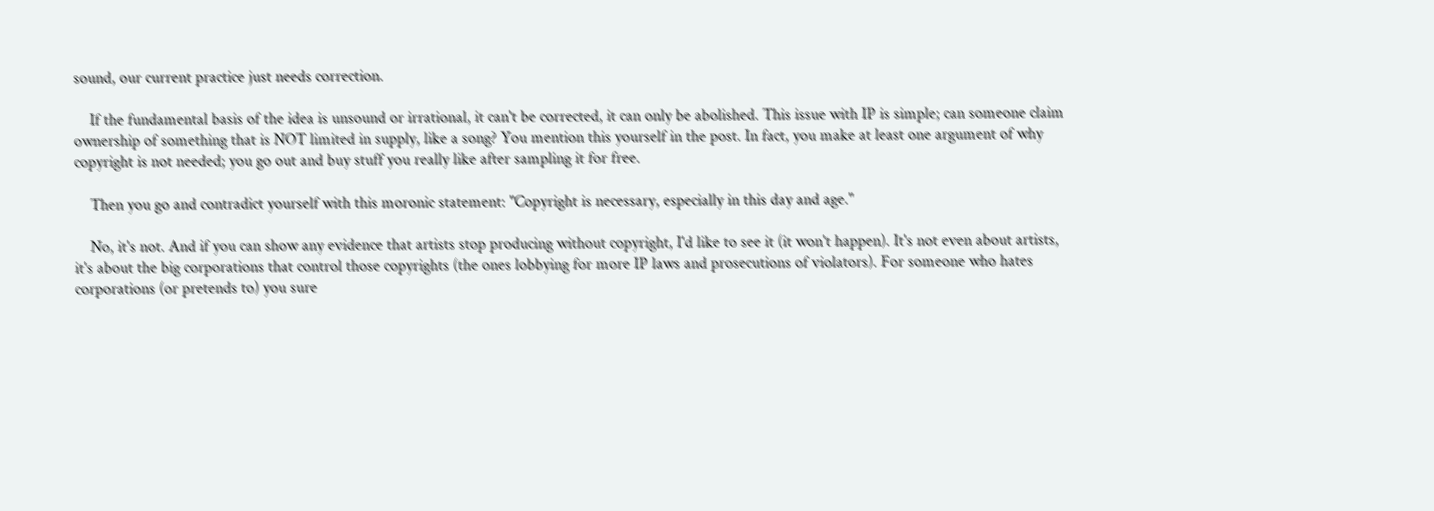sound, our current practice just needs correction.

    If the fundamental basis of the idea is unsound or irrational, it can't be corrected, it can only be abolished. This issue with IP is simple; can someone claim ownership of something that is NOT limited in supply, like a song? You mention this yourself in the post. In fact, you make at least one argument of why copyright is not needed; you go out and buy stuff you really like after sampling it for free.

    Then you go and contradict yourself with this moronic statement: "Copyright is necessary, especially in this day and age."

    No, it's not. And if you can show any evidence that artists stop producing without copyright, I'd like to see it (it won't happen). It's not even about artists, it's about the big corporations that control those copyrights (the ones lobbying for more IP laws and prosecutions of violators). For someone who hates corporations (or pretends to) you sure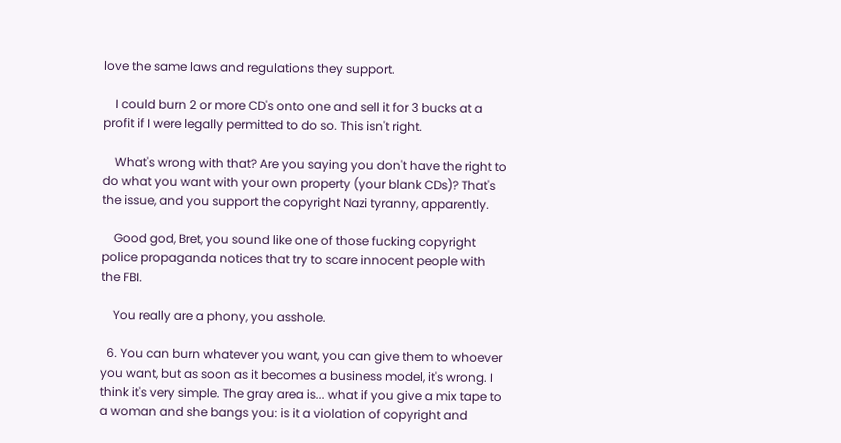love the same laws and regulations they support.

    I could burn 2 or more CD's onto one and sell it for 3 bucks at a profit if I were legally permitted to do so. This isn't right.

    What's wrong with that? Are you saying you don't have the right to do what you want with your own property (your blank CDs)? That's the issue, and you support the copyright Nazi tyranny, apparently.

    Good god, Bret, you sound like one of those fucking copyright police propaganda notices that try to scare innocent people with the FBI.

    You really are a phony, you asshole.

  6. You can burn whatever you want, you can give them to whoever you want, but as soon as it becomes a business model, it's wrong. I think it's very simple. The gray area is... what if you give a mix tape to a woman and she bangs you: is it a violation of copyright and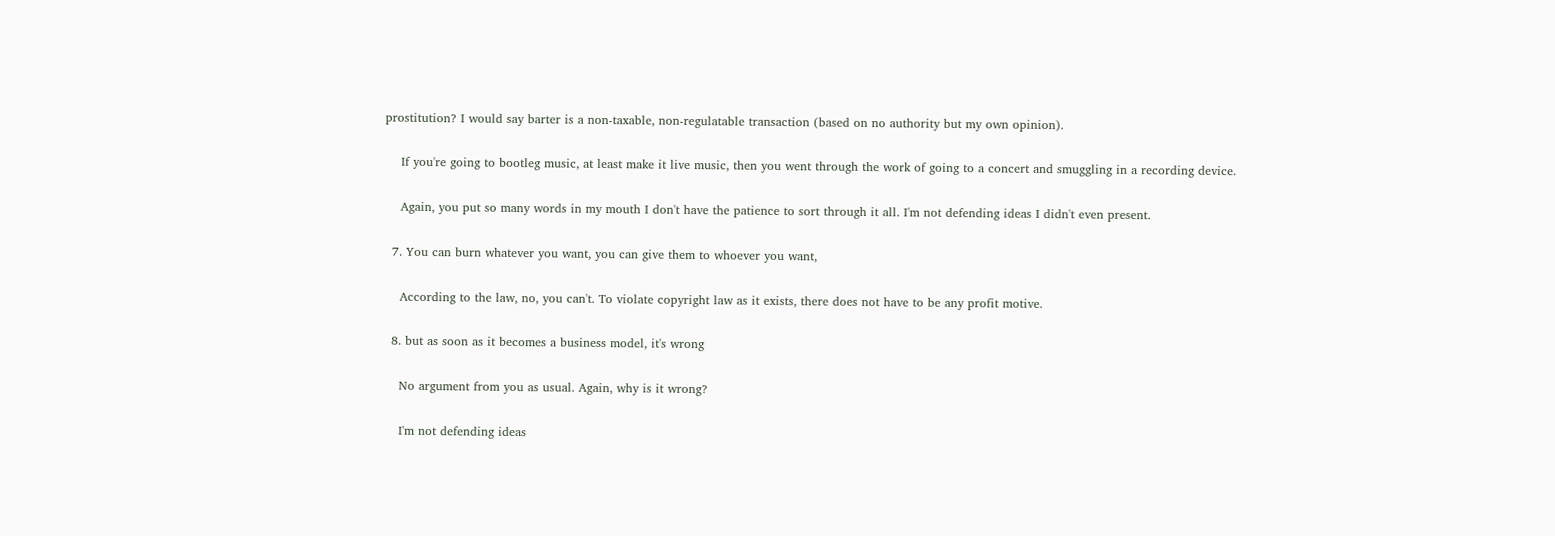prostitution? I would say barter is a non-taxable, non-regulatable transaction (based on no authority but my own opinion).

    If you're going to bootleg music, at least make it live music, then you went through the work of going to a concert and smuggling in a recording device.

    Again, you put so many words in my mouth I don't have the patience to sort through it all. I'm not defending ideas I didn't even present.

  7. You can burn whatever you want, you can give them to whoever you want,

    According to the law, no, you can't. To violate copyright law as it exists, there does not have to be any profit motive.

  8. but as soon as it becomes a business model, it's wrong

    No argument from you as usual. Again, why is it wrong?

    I'm not defending ideas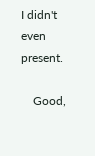I didn't even present.

    Good,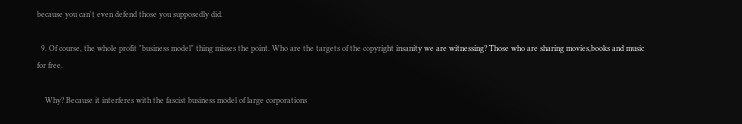because you can't even defend those you supposedly did.

  9. Of course, the whole profit "business model" thing misses the point. Who are the targets of the copyright insanity we are witnessing? Those who are sharing movies,books and music for free.

    Why? Because it interferes with the fascist business model of large corporations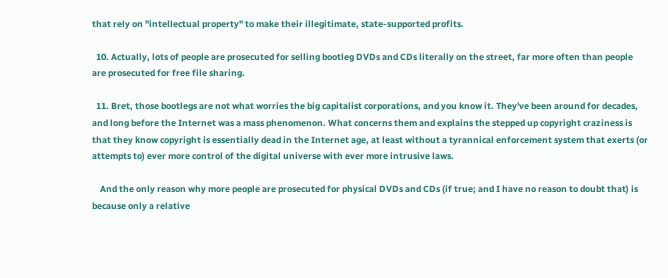that rely on "intellectual property" to make their illegitimate, state-supported profits.

  10. Actually, lots of people are prosecuted for selling bootleg DVDs and CDs literally on the street, far more often than people are prosecuted for free file sharing.

  11. Bret, those bootlegs are not what worries the big capitalist corporations, and you know it. They've been around for decades, and long before the Internet was a mass phenomenon. What concerns them and explains the stepped up copyright craziness is that they know copyright is essentially dead in the Internet age, at least without a tyrannical enforcement system that exerts (or attempts to) ever more control of the digital universe with ever more intrusive laws.

    And the only reason why more people are prosecuted for physical DVDs and CDs (if true; and I have no reason to doubt that) is because only a relative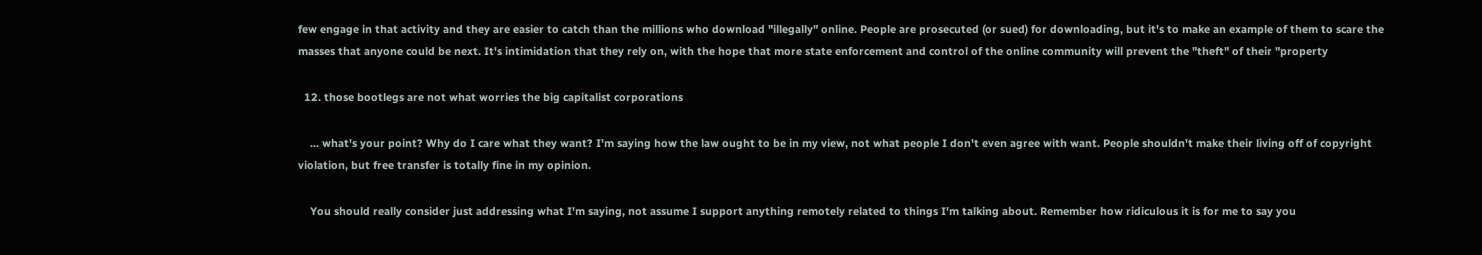few engage in that activity and they are easier to catch than the millions who download "illegally" online. People are prosecuted (or sued) for downloading, but it's to make an example of them to scare the masses that anyone could be next. It's intimidation that they rely on, with the hope that more state enforcement and control of the online community will prevent the "theft" of their "property

  12. those bootlegs are not what worries the big capitalist corporations

    ... what's your point? Why do I care what they want? I'm saying how the law ought to be in my view, not what people I don't even agree with want. People shouldn't make their living off of copyright violation, but free transfer is totally fine in my opinion.

    You should really consider just addressing what I'm saying, not assume I support anything remotely related to things I'm talking about. Remember how ridiculous it is for me to say you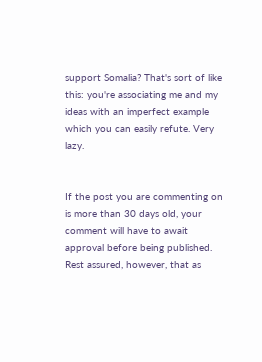support Somalia? That's sort of like this: you're associating me and my ideas with an imperfect example which you can easily refute. Very lazy.


If the post you are commenting on is more than 30 days old, your comment will have to await approval before being published. Rest assured, however, that as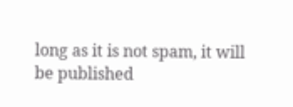long as it is not spam, it will be published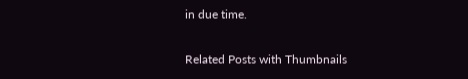in due time.

Related Posts with Thumbnails